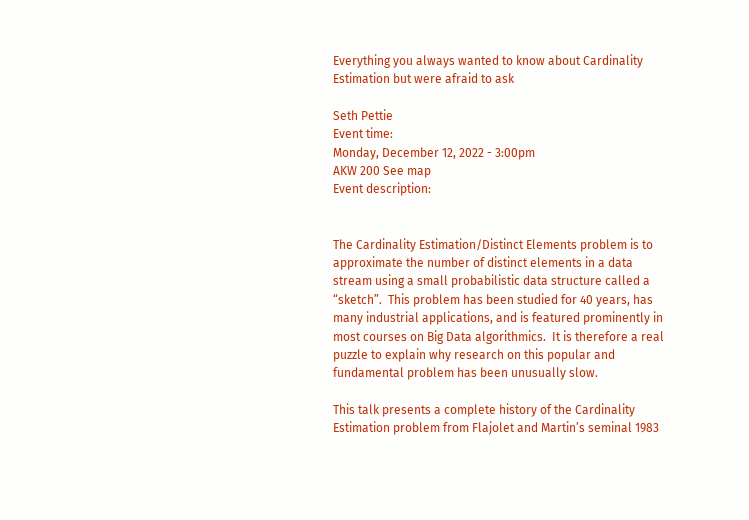Everything you always wanted to know about Cardinality Estimation but were afraid to ask

Seth Pettie
Event time:
Monday, December 12, 2022 - 3:00pm
AKW 200 See map
Event description:


The Cardinality Estimation/Distinct Elements problem is to approximate the number of distinct elements in a data stream using a small probabilistic data structure called a “sketch”.  This problem has been studied for 40 years, has many industrial applications, and is featured prominently in most courses on Big Data algorithmics.  It is therefore a real puzzle to explain why research on this popular and fundamental problem has been unusually slow.

This talk presents a complete history of the Cardinality Estimation problem from Flajolet and Martin’s seminal 1983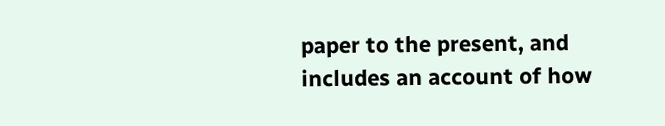paper to the present, and includes an account of how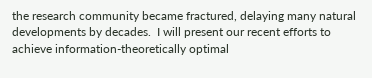the research community became fractured, delaying many natural developments by decades.  I will present our recent efforts to achieve information-theoretically optimal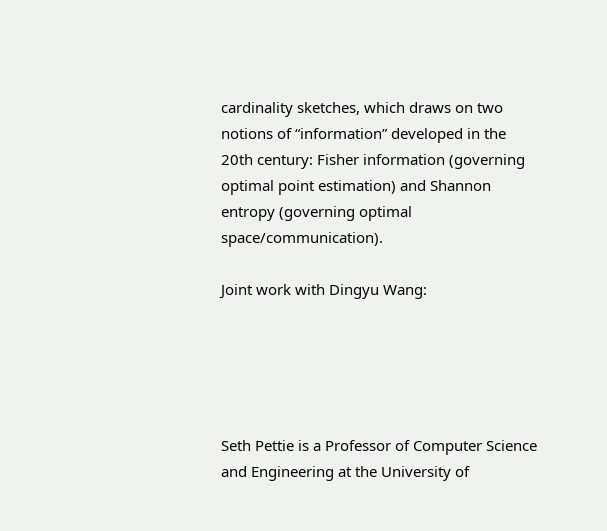cardinality sketches, which draws on two notions of “information” developed in the 20th century: Fisher information (governing optimal point estimation) and Shannon entropy (governing optimal space/communication).

Joint work with Dingyu Wang:





Seth Pettie is a Professor of Computer Science and Engineering at the University of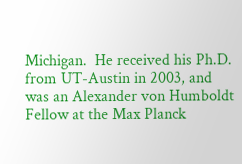Michigan.  He received his Ph.D. from UT-Austin in 2003, and was an Alexander von Humboldt Fellow at the Max Planck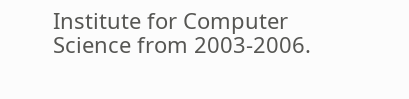Institute for Computer Science from 2003-2006.